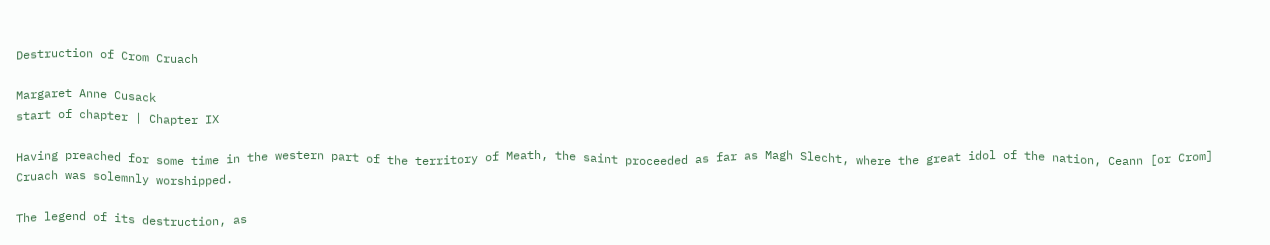Destruction of Crom Cruach

Margaret Anne Cusack
start of chapter | Chapter IX

Having preached for some time in the western part of the territory of Meath, the saint proceeded as far as Magh Slecht, where the great idol of the nation, Ceann [or Crom] Cruach was solemnly worshipped.

The legend of its destruction, as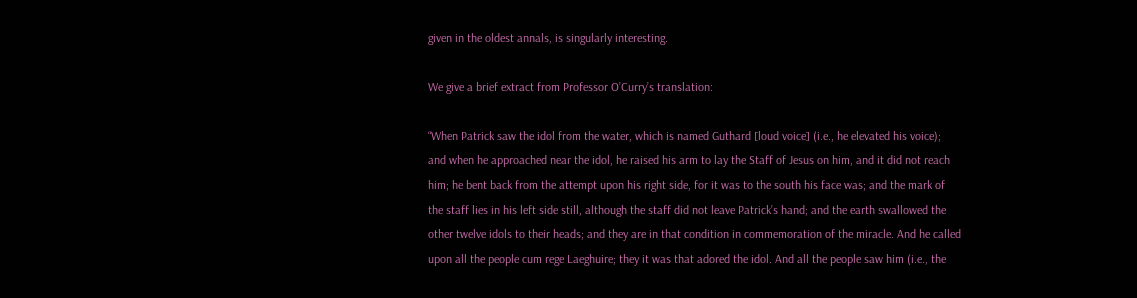given in the oldest annals, is singularly interesting.

We give a brief extract from Professor O’Curry’s translation:

“When Patrick saw the idol from the water, which is named Guthard [loud voice] (i.e., he elevated his voice); and when he approached near the idol, he raised his arm to lay the Staff of Jesus on him, and it did not reach him; he bent back from the attempt upon his right side, for it was to the south his face was; and the mark of the staff lies in his left side still, although the staff did not leave Patrick’s hand; and the earth swallowed the other twelve idols to their heads; and they are in that condition in commemoration of the miracle. And he called upon all the people cum rege Laeghuire; they it was that adored the idol. And all the people saw him (i.e., the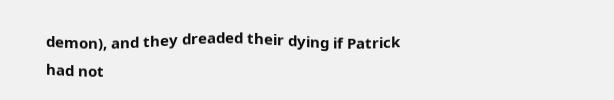demon), and they dreaded their dying if Patrick had not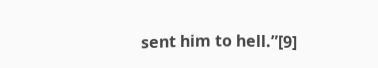sent him to hell.”[9]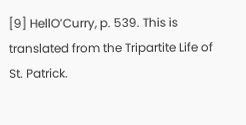[9] HellO’Curry, p. 539. This is translated from the Tripartite Life of St. Patrick.